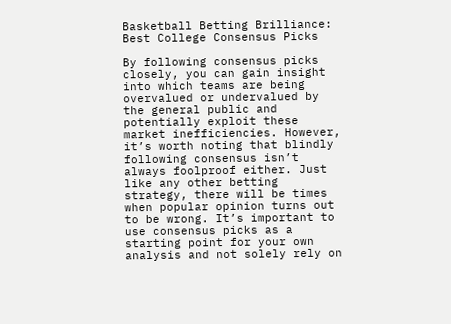Basketball Betting Brilliance: Best College Consensus Picks

By following consensus picks closely, you can gain insight into which teams are being overvalued or undervalued by the general public and potentially exploit these market inefficiencies. However, it’s worth noting that blindly following consensus isn’t always foolproof either. Just like any other betting strategy, there will be times when popular opinion turns out to be wrong. It’s important to use consensus picks as a starting point for your own analysis and not solely rely on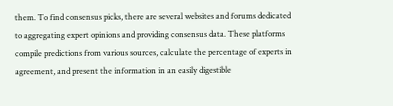them. To find consensus picks, there are several websites and forums dedicated to aggregating expert opinions and providing consensus data. These platforms compile predictions from various sources, calculate the percentage of experts in agreement, and present the information in an easily digestible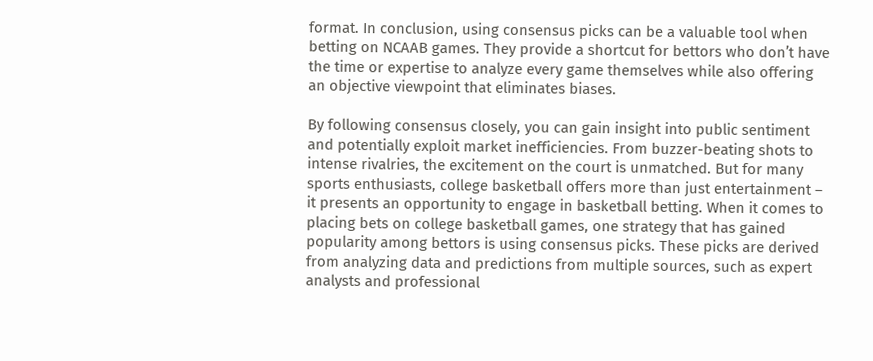format. In conclusion, using consensus picks can be a valuable tool when betting on NCAAB games. They provide a shortcut for bettors who don’t have the time or expertise to analyze every game themselves while also offering an objective viewpoint that eliminates biases.

By following consensus closely, you can gain insight into public sentiment and potentially exploit market inefficiencies. From buzzer-beating shots to intense rivalries, the excitement on the court is unmatched. But for many sports enthusiasts, college basketball offers more than just entertainment – it presents an opportunity to engage in basketball betting. When it comes to placing bets on college basketball games, one strategy that has gained popularity among bettors is using consensus picks. These picks are derived from analyzing data and predictions from multiple sources, such as expert analysts and professional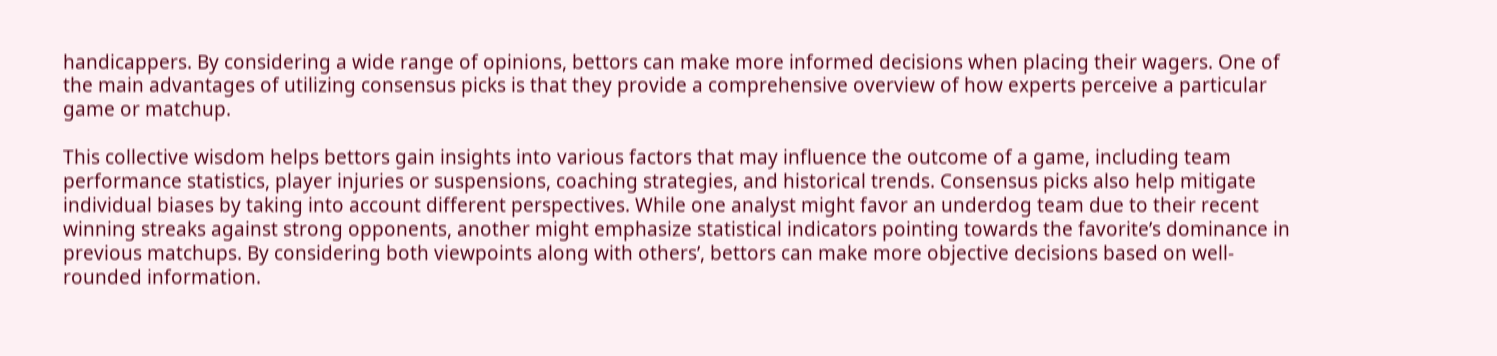handicappers. By considering a wide range of opinions, bettors can make more informed decisions when placing their wagers. One of the main advantages of utilizing consensus picks is that they provide a comprehensive overview of how experts perceive a particular game or matchup.

This collective wisdom helps bettors gain insights into various factors that may influence the outcome of a game, including team performance statistics, player injuries or suspensions, coaching strategies, and historical trends. Consensus picks also help mitigate individual biases by taking into account different perspectives. While one analyst might favor an underdog team due to their recent winning streaks against strong opponents, another might emphasize statistical indicators pointing towards the favorite’s dominance in previous matchups. By considering both viewpoints along with others’, bettors can make more objective decisions based on well-rounded information.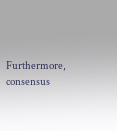Furthermore, consensus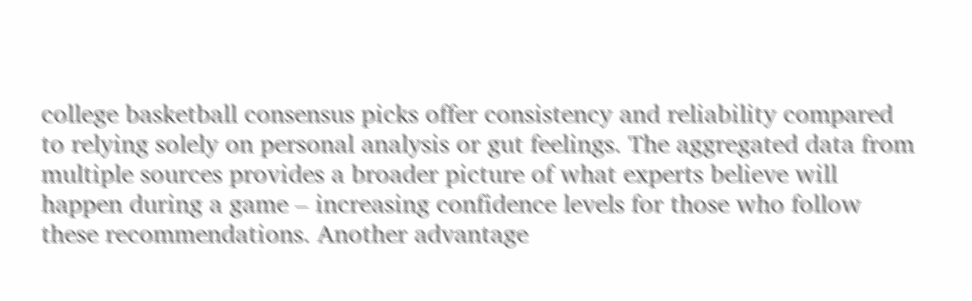college basketball consensus picks offer consistency and reliability compared to relying solely on personal analysis or gut feelings. The aggregated data from multiple sources provides a broader picture of what experts believe will happen during a game – increasing confidence levels for those who follow these recommendations. Another advantage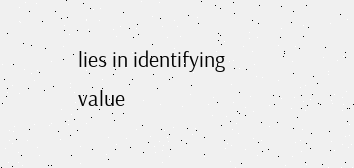lies in identifying value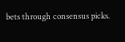bets through consensus picks.